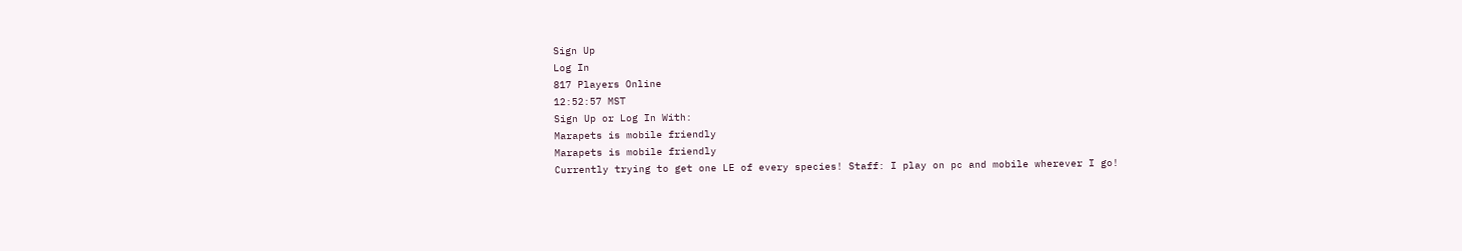Sign Up
Log In
817 Players Online
12:52:57 MST
Sign Up or Log In With:
Marapets is mobile friendly
Marapets is mobile friendly
Currently trying to get one LE of every species! Staff: I play on pc and mobile wherever I go!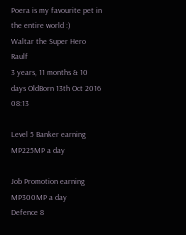Poera is my favourite pet in the entire world :)
Waltar the Super Hero Raulf
3 years, 11 months & 10 days OldBorn 13th Oct 2016 08:13

Level 5 Banker earning MP225MP a day

Job Promotion earning MP300MP a day
Defence 8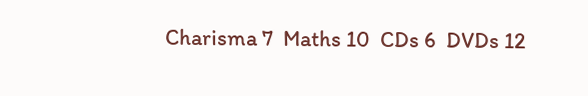Charisma 7  Maths 10  CDs 6  DVDs 12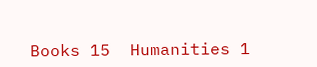Books 15  Humanities 1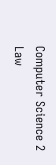Computer Science 2  Law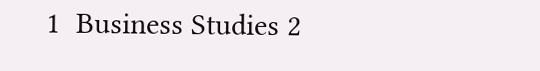1  Business Studies 2